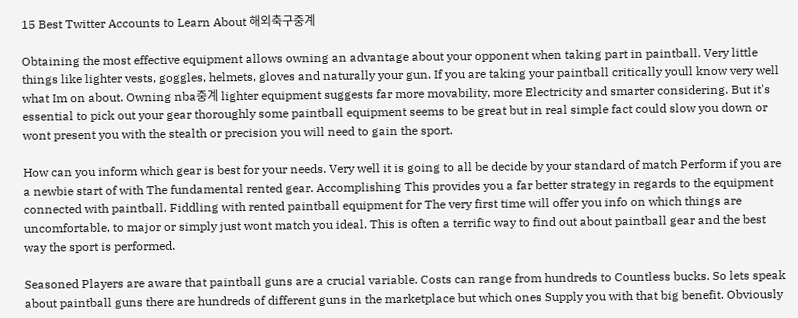15 Best Twitter Accounts to Learn About 해외축구중계

Obtaining the most effective equipment allows owning an advantage about your opponent when taking part in paintball. Very little things like lighter vests, goggles, helmets, gloves and naturally your gun. If you are taking your paintball critically youll know very well what Im on about. Owning nba중계 lighter equipment suggests far more movability, more Electricity and smarter considering. But it's essential to pick out your gear thoroughly some paintball equipment seems to be great but in real simple fact could slow you down or wont present you with the stealth or precision you will need to gain the sport.

How can you inform which gear is best for your needs. Very well it is going to all be decide by your standard of match Perform if you are a newbie start of with The fundamental rented gear. Accomplishing This provides you a far better strategy in regards to the equipment connected with paintball. Fiddling with rented paintball equipment for The very first time will offer you info on which things are uncomfortable, to major or simply just wont match you ideal. This is often a terrific way to find out about paintball gear and the best way the sport is performed.

Seasoned Players are aware that paintball guns are a crucial variable. Costs can range from hundreds to Countless bucks. So lets speak about paintball guns there are hundreds of different guns in the marketplace but which ones Supply you with that big benefit. Obviously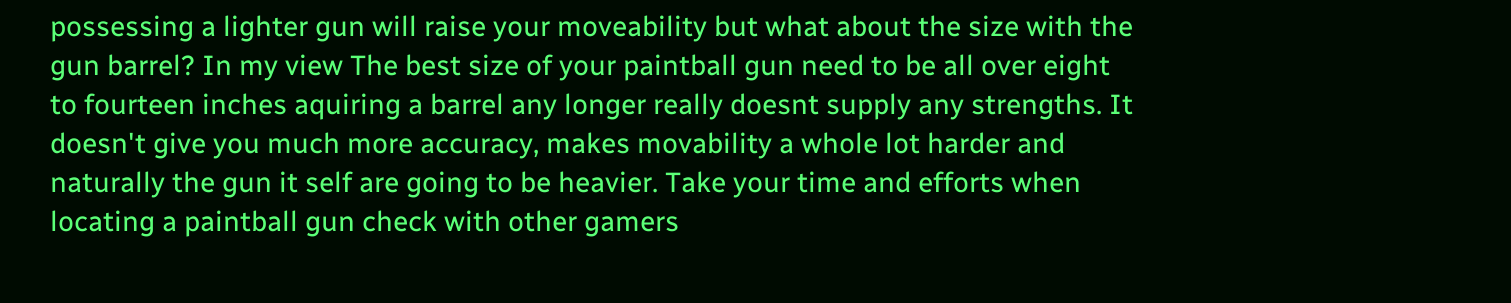possessing a lighter gun will raise your moveability but what about the size with the gun barrel? In my view The best size of your paintball gun need to be all over eight to fourteen inches aquiring a barrel any longer really doesnt supply any strengths. It doesn't give you much more accuracy, makes movability a whole lot harder and naturally the gun it self are going to be heavier. Take your time and efforts when locating a paintball gun check with other gamers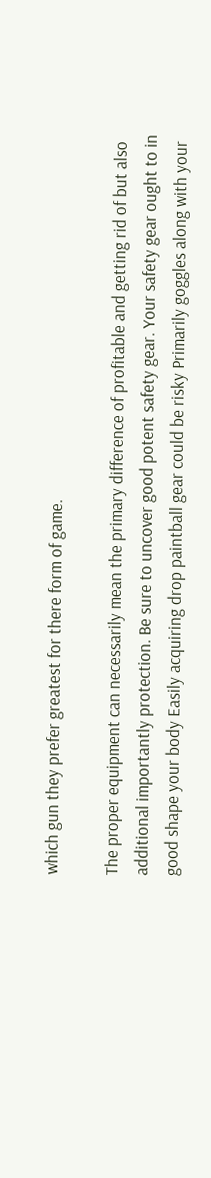which gun they prefer greatest for there form of game.

The proper equipment can necessarily mean the primary difference of profitable and getting rid of but also additional importantly protection. Be sure to uncover good potent safety gear. Your safety gear ought to in good shape your body Easily acquiring drop paintball gear could be risky Primarily goggles along with your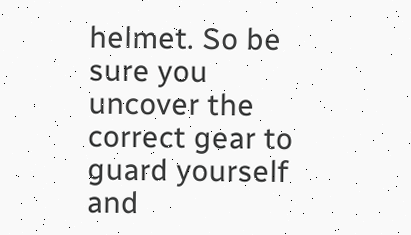helmet. So be sure you uncover the correct gear to guard yourself and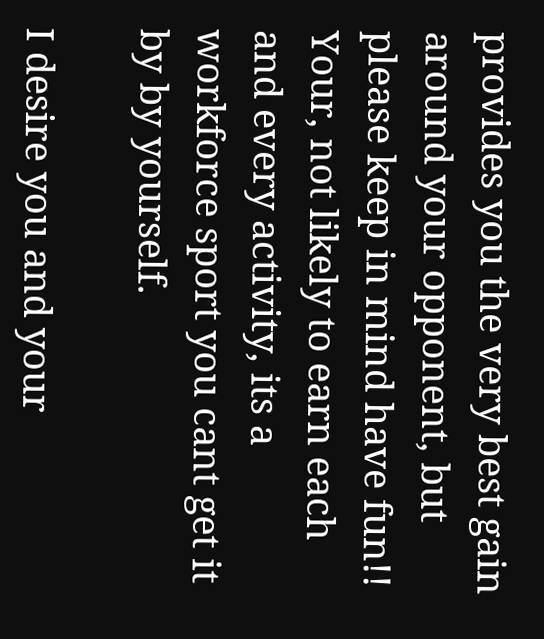provides you the very best gain around your opponent, but please keep in mind have fun!! Your, not likely to earn each and every activity, its a workforce sport you cant get it by by yourself.

I desire you and your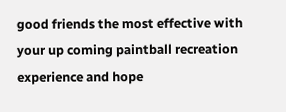good friends the most effective with your up coming paintball recreation experience and hope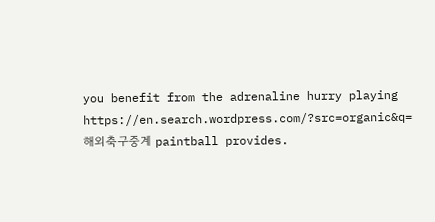you benefit from the adrenaline hurry playing https://en.search.wordpress.com/?src=organic&q=해외축구중계 paintball provides.